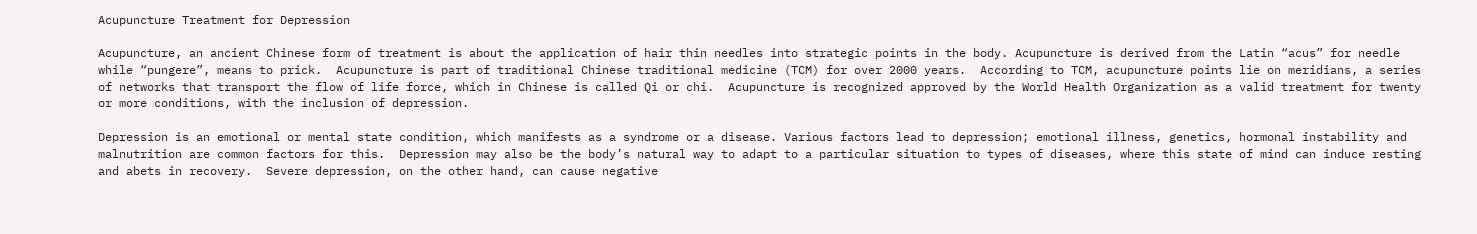Acupuncture Treatment for Depression

Acupuncture, an ancient Chinese form of treatment is about the application of hair thin needles into strategic points in the body. Acupuncture is derived from the Latin “acus” for needle while “pungere”, means to prick.  Acupuncture is part of traditional Chinese traditional medicine (TCM) for over 2000 years.  According to TCM, acupuncture points lie on meridians, a series of networks that transport the flow of life force, which in Chinese is called Qi or chi.  Acupuncture is recognized approved by the World Health Organization as a valid treatment for twenty or more conditions, with the inclusion of depression.

Depression is an emotional or mental state condition, which manifests as a syndrome or a disease. Various factors lead to depression; emotional illness, genetics, hormonal instability and malnutrition are common factors for this.  Depression may also be the body’s natural way to adapt to a particular situation to types of diseases, where this state of mind can induce resting and abets in recovery.  Severe depression, on the other hand, can cause negative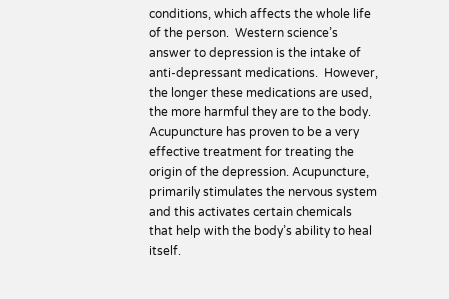conditions, which affects the whole life of the person.  Western science’s answer to depression is the intake of anti-depressant medications.  However, the longer these medications are used, the more harmful they are to the body.  Acupuncture has proven to be a very effective treatment for treating the origin of the depression. Acupuncture, primarily stimulates the nervous system and this activates certain chemicals that help with the body’s ability to heal itself.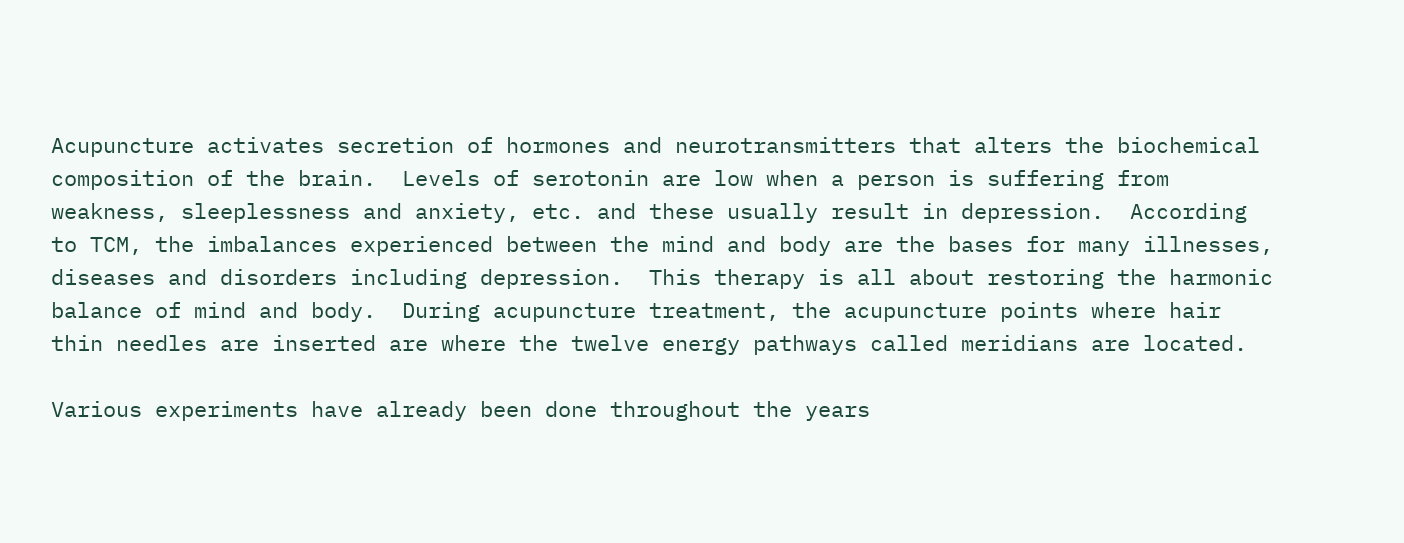Acupuncture activates secretion of hormones and neurotransmitters that alters the biochemical composition of the brain.  Levels of serotonin are low when a person is suffering from weakness, sleeplessness and anxiety, etc. and these usually result in depression.  According to TCM, the imbalances experienced between the mind and body are the bases for many illnesses, diseases and disorders including depression.  This therapy is all about restoring the harmonic balance of mind and body.  During acupuncture treatment, the acupuncture points where hair thin needles are inserted are where the twelve energy pathways called meridians are located.

Various experiments have already been done throughout the years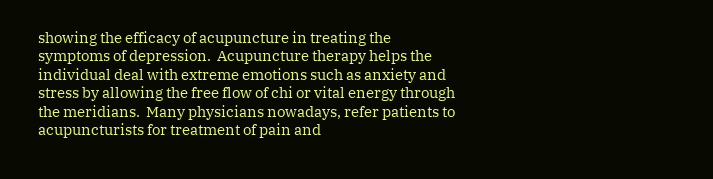showing the efficacy of acupuncture in treating the symptoms of depression.  Acupuncture therapy helps the individual deal with extreme emotions such as anxiety and stress by allowing the free flow of chi or vital energy through the meridians.  Many physicians nowadays, refer patients to acupuncturists for treatment of pain and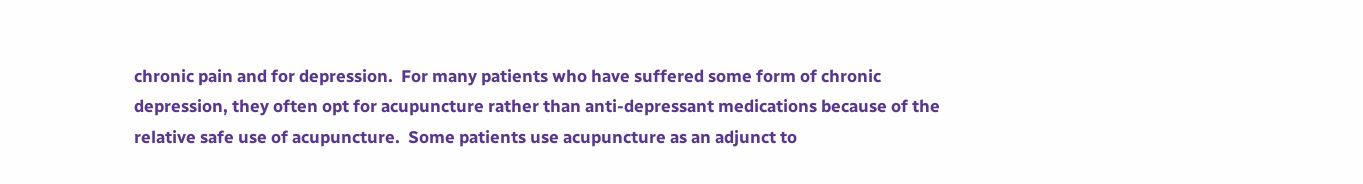chronic pain and for depression.  For many patients who have suffered some form of chronic depression, they often opt for acupuncture rather than anti-depressant medications because of the relative safe use of acupuncture.  Some patients use acupuncture as an adjunct to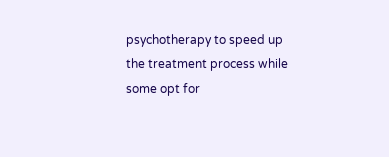psychotherapy to speed up the treatment process while some opt for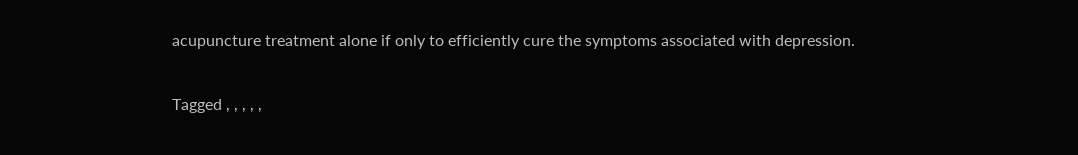acupuncture treatment alone if only to efficiently cure the symptoms associated with depression.

Tagged , , , , ,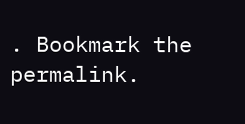. Bookmark the permalink.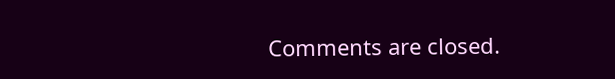Comments are closed.